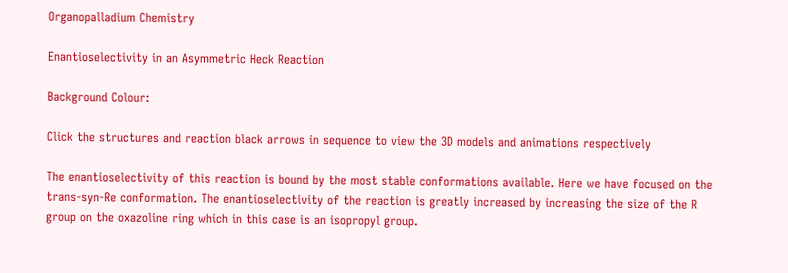Organopalladium Chemistry

Enantioselectivity in an Asymmetric Heck Reaction

Background Colour:

Click the structures and reaction black arrows in sequence to view the 3D models and animations respectively

The enantioselectivity of this reaction is bound by the most stable conformations available. Here we have focused on the trans-syn-Re conformation. The enantioselectivity of the reaction is greatly increased by increasing the size of the R group on the oxazoline ring which in this case is an isopropyl group.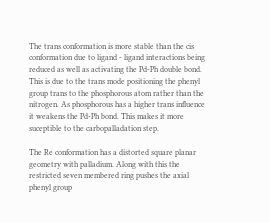The trans conformation is more stable than the cis conformation due to ligand - ligand interactions being reduced as well as activating the Pd-Ph double bond. This is due to the trans mode positioning the phenyl group trans to the phosphorous atom rather than the nitrogen. As phosphorous has a higher trans influence it weakens the Pd-Ph bond. This makes it more suceptible to the carbopalladation step.

The Re conformation has a distorted square planar geometry with palladium. Along with this the restricted seven membered ring pushes the axial phenyl group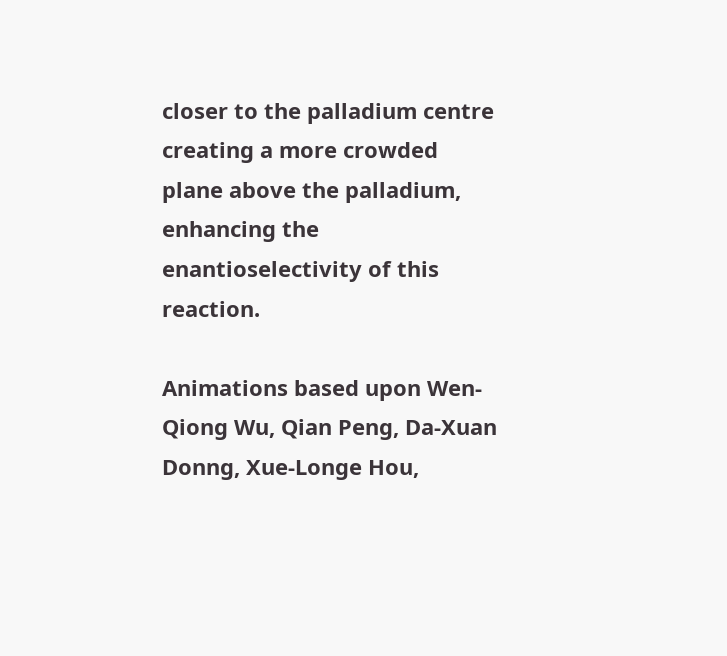closer to the palladium centre creating a more crowded plane above the palladium, enhancing the enantioselectivity of this reaction.

Animations based upon Wen-Qiong Wu, Qian Peng, Da-Xuan Donng, Xue-Longe Hou,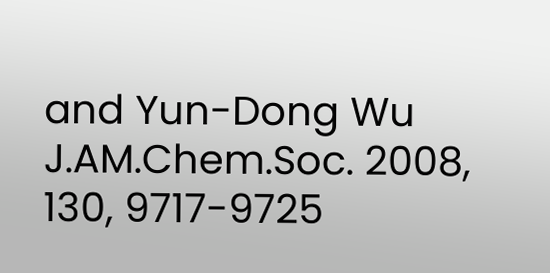and Yun-Dong Wu J.AM.Chem.Soc. 2008, 130, 9717-9725